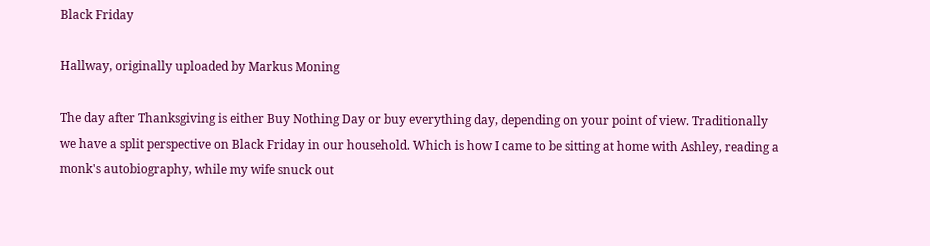Black Friday

Hallway, originally uploaded by Markus Moning

The day after Thanksgiving is either Buy Nothing Day or buy everything day, depending on your point of view. Traditionally we have a split perspective on Black Friday in our household. Which is how I came to be sitting at home with Ashley, reading a monk's autobiography, while my wife snuck out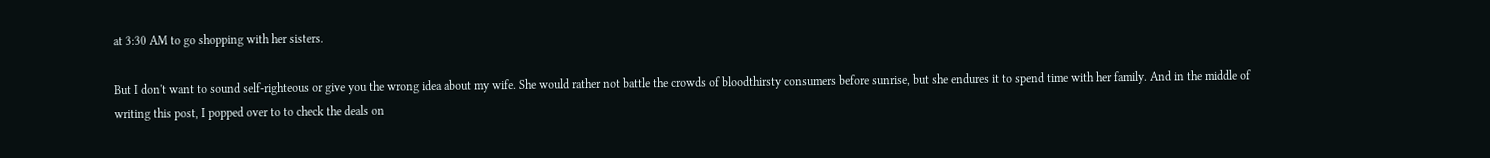at 3:30 AM to go shopping with her sisters.

But I don't want to sound self-righteous or give you the wrong idea about my wife. She would rather not battle the crowds of bloodthirsty consumers before sunrise, but she endures it to spend time with her family. And in the middle of writing this post, I popped over to to check the deals on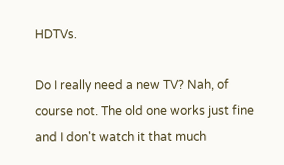HDTVs.

Do I really need a new TV? Nah, of course not. The old one works just fine and I don't watch it that much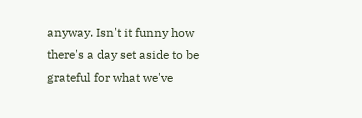anyway. Isn't it funny how there's a day set aside to be grateful for what we've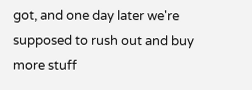got, and one day later we're supposed to rush out and buy more stuff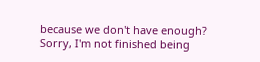because we don't have enough? Sorry, I'm not finished being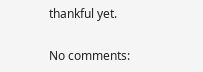thankful yet.

No comments: